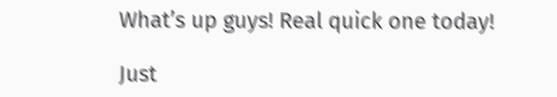What’s up guys! Real quick one today!

Just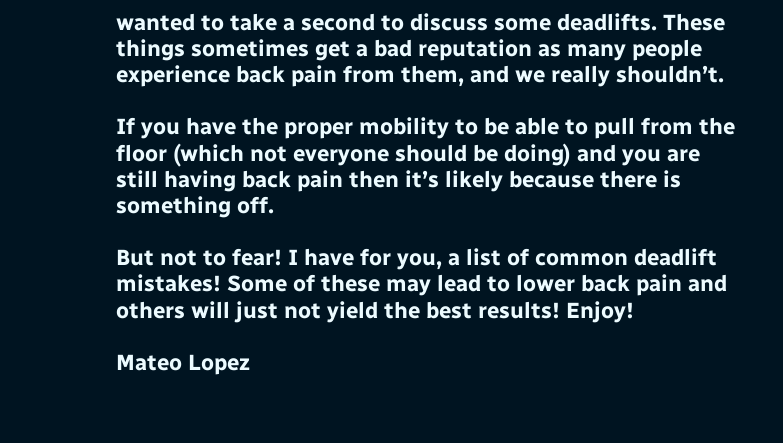wanted to take a second to discuss some deadlifts. These things sometimes get a bad reputation as many people experience back pain from them, and we really shouldn’t.

If you have the proper mobility to be able to pull from the floor (which not everyone should be doing) and you are still having back pain then it’s likely because there is something off.

But not to fear! I have for you, a list of common deadlift mistakes! Some of these may lead to lower back pain and others will just not yield the best results! Enjoy!

Mateo Lopez